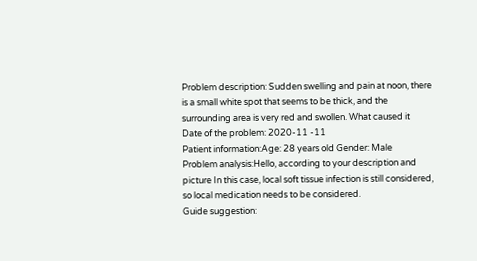Problem description: Sudden swelling and pain at noon, there is a small white spot that seems to be thick, and the surrounding area is very red and swollen. What caused it
Date of the problem: 2020-11 -11
Patient information:Age: 28 years old Gender: Male
Problem analysis:Hello, according to your description and picture In this case, local soft tissue infection is still considered, so local medication needs to be considered.
Guide suggestion: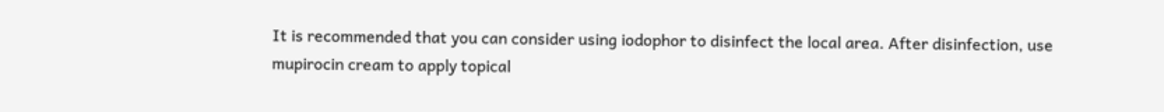It is recommended that you can consider using iodophor to disinfect the local area. After disinfection, use mupirocin cream to apply topical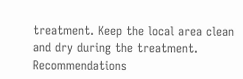treatment. Keep the local area clean and dry during the treatment.
Recommendations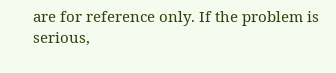are for reference only. If the problem is serious,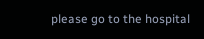please go to the hospital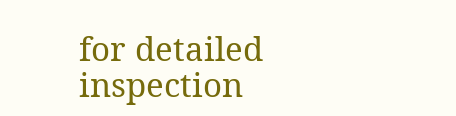for detailed inspection